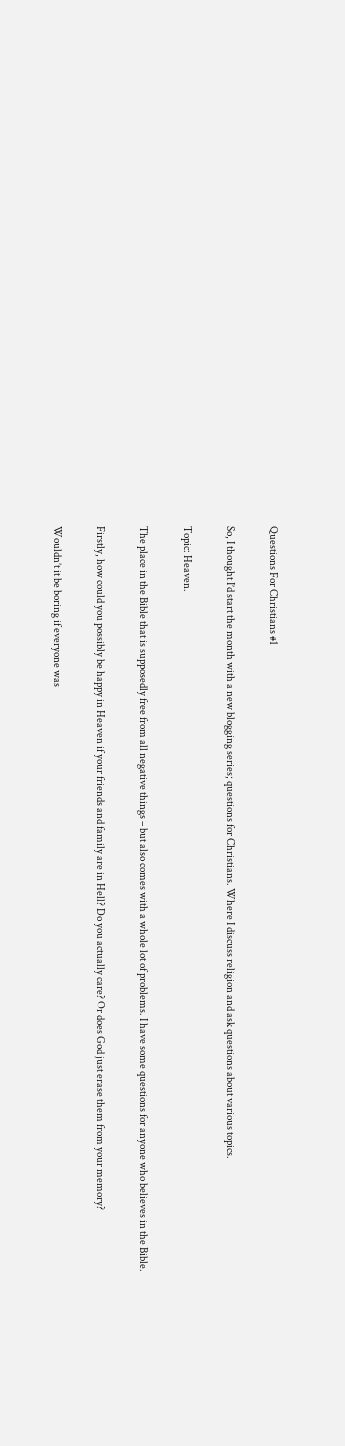Questions For Christians #1

So, I thought I’d start the month with a new blogging series; questions for Christians. Where I discuss religion and ask questions about various topics.

Topic: Heaven.

The place in the Bible that is supposedly free from all negative things – but also comes with a whole lot of problems. I have some questions for anyone who believes in the Bible.

Firstly, how could you possibly be happy in Heaven if your friends and family are in Hell? Do you actually care? Or does God just erase them from your memory?

Wouldn’t it be boring if everyone was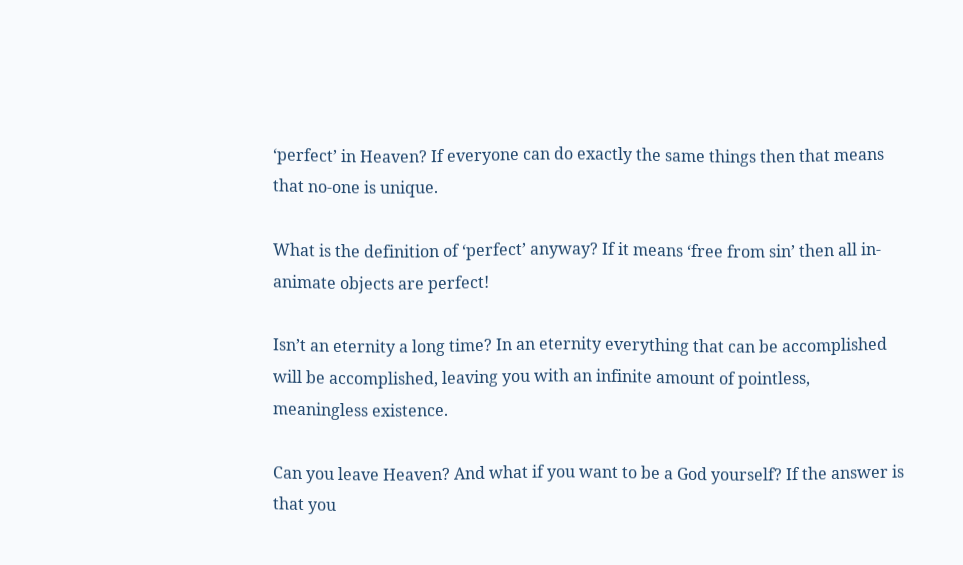‘perfect’ in Heaven? If everyone can do exactly the same things then that means that no-one is unique.

What is the definition of ‘perfect’ anyway? If it means ‘free from sin’ then all in-animate objects are perfect!

Isn’t an eternity a long time? In an eternity everything that can be accomplished will be accomplished, leaving you with an infinite amount of pointless, meaningless existence.

Can you leave Heaven? And what if you want to be a God yourself? If the answer is that you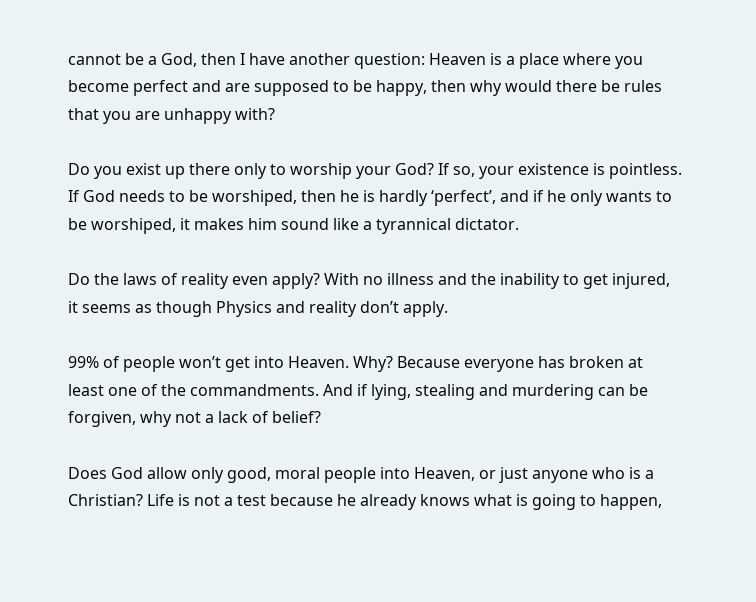cannot be a God, then I have another question: Heaven is a place where you become perfect and are supposed to be happy, then why would there be rules that you are unhappy with?

Do you exist up there only to worship your God? If so, your existence is pointless. If God needs to be worshiped, then he is hardly ‘perfect’, and if he only wants to be worshiped, it makes him sound like a tyrannical dictator.

Do the laws of reality even apply? With no illness and the inability to get injured, it seems as though Physics and reality don’t apply.

99% of people won’t get into Heaven. Why? Because everyone has broken at least one of the commandments. And if lying, stealing and murdering can be forgiven, why not a lack of belief?

Does God allow only good, moral people into Heaven, or just anyone who is a Christian? Life is not a test because he already knows what is going to happen,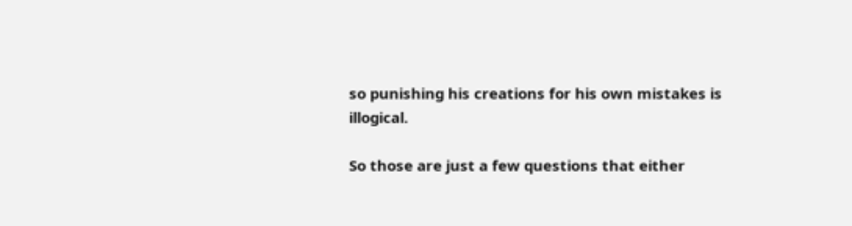so punishing his creations for his own mistakes is illogical.

So those are just a few questions that either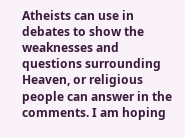Atheists can use in debates to show the weaknesses and questions surrounding Heaven, or religious people can answer in the comments. I am hoping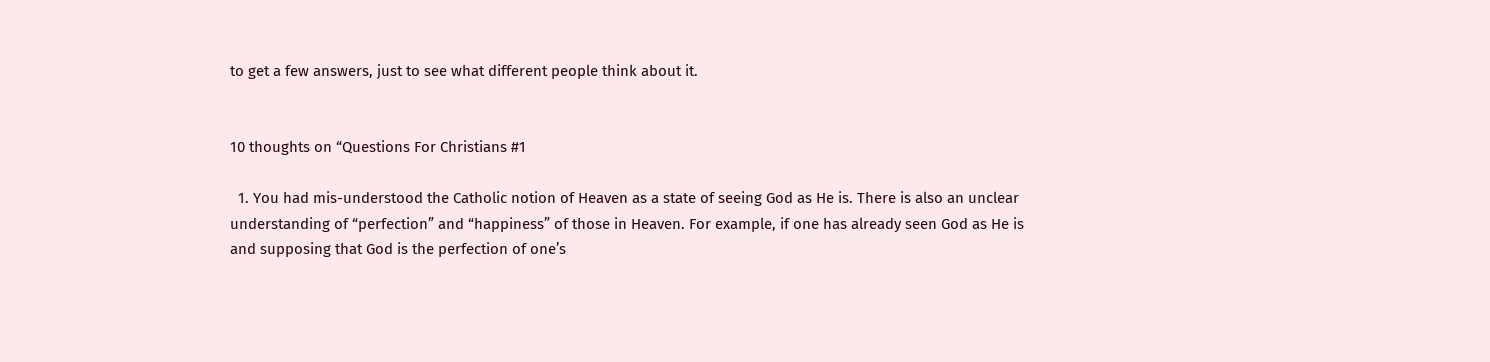to get a few answers, just to see what different people think about it.


10 thoughts on “Questions For Christians #1

  1. You had mis-understood the Catholic notion of Heaven as a state of seeing God as He is. There is also an unclear understanding of “perfection” and “happiness” of those in Heaven. For example, if one has already seen God as He is and supposing that God is the perfection of one’s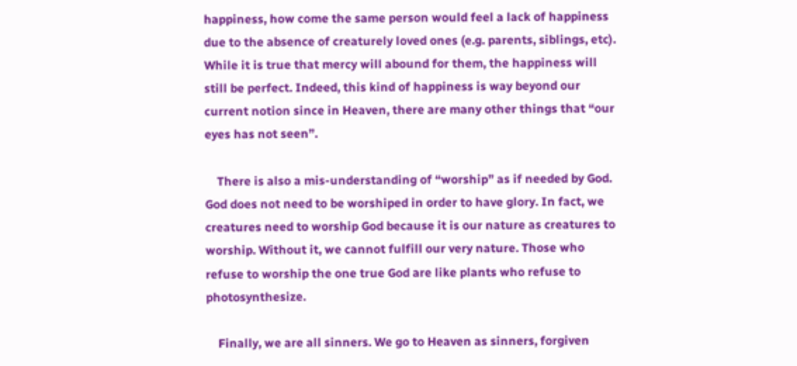happiness, how come the same person would feel a lack of happiness due to the absence of creaturely loved ones (e.g. parents, siblings, etc). While it is true that mercy will abound for them, the happiness will still be perfect. Indeed, this kind of happiness is way beyond our current notion since in Heaven, there are many other things that “our eyes has not seen”.

    There is also a mis-understanding of “worship” as if needed by God. God does not need to be worshiped in order to have glory. In fact, we creatures need to worship God because it is our nature as creatures to worship. Without it, we cannot fulfill our very nature. Those who refuse to worship the one true God are like plants who refuse to photosynthesize.

    Finally, we are all sinners. We go to Heaven as sinners, forgiven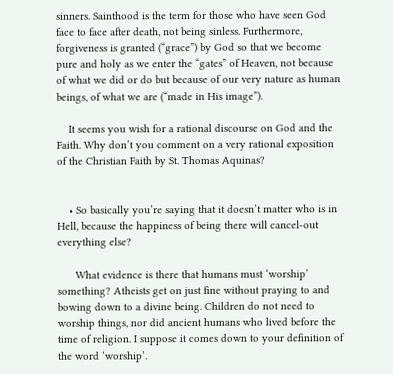sinners. Sainthood is the term for those who have seen God face to face after death, not being sinless. Furthermore, forgiveness is granted (“grace”) by God so that we become pure and holy as we enter the “gates” of Heaven, not because of what we did or do but because of our very nature as human beings, of what we are (“made in His image”).

    It seems you wish for a rational discourse on God and the Faith. Why don’t you comment on a very rational exposition of the Christian Faith by St. Thomas Aquinas?


    • So basically you’re saying that it doesn’t matter who is in Hell, because the happiness of being there will cancel-out everything else?

      What evidence is there that humans must ‘worship’ something? Atheists get on just fine without praying to and bowing down to a divine being. Children do not need to worship things, nor did ancient humans who lived before the time of religion. I suppose it comes down to your definition of the word ‘worship’.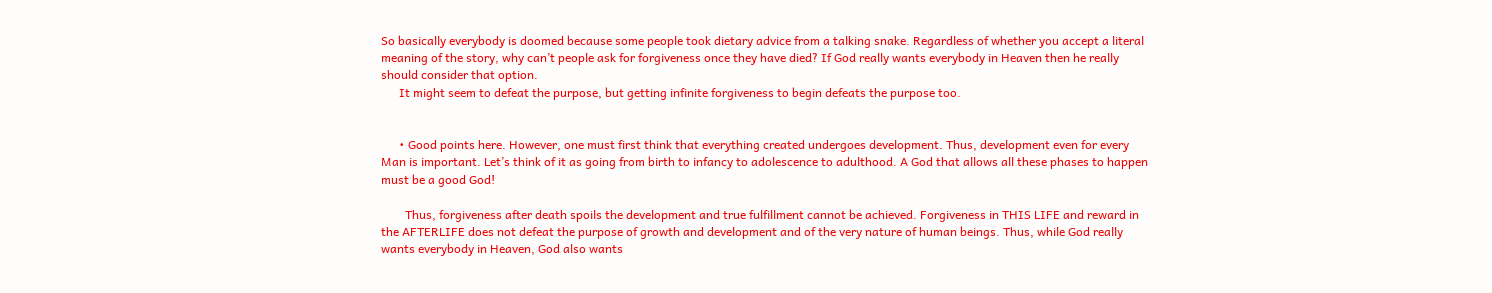So basically everybody is doomed because some people took dietary advice from a talking snake. Regardless of whether you accept a literal meaning of the story, why can’t people ask for forgiveness once they have died? If God really wants everybody in Heaven then he really should consider that option.
      It might seem to defeat the purpose, but getting infinite forgiveness to begin defeats the purpose too.


      • Good points here. However, one must first think that everything created undergoes development. Thus, development even for every Man is important. Let’s think of it as going from birth to infancy to adolescence to adulthood. A God that allows all these phases to happen must be a good God!

        Thus, forgiveness after death spoils the development and true fulfillment cannot be achieved. Forgiveness in THIS LIFE and reward in the AFTERLIFE does not defeat the purpose of growth and development and of the very nature of human beings. Thus, while God really wants everybody in Heaven, God also wants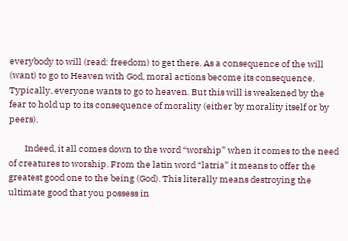everybody to will (read: freedom) to get there. As a consequence of the will (want) to go to Heaven with God, moral actions become its consequence. Typically, everyone wants to go to heaven. But this will is weakened by the fear to hold up to its consequence of morality (either by morality itself or by peers).

        Indeed, it all comes down to the word “worship” when it comes to the need of creatures to worship. From the latin word “latria” it means to offer the greatest good one to the being (God). This literally means destroying the ultimate good that you possess in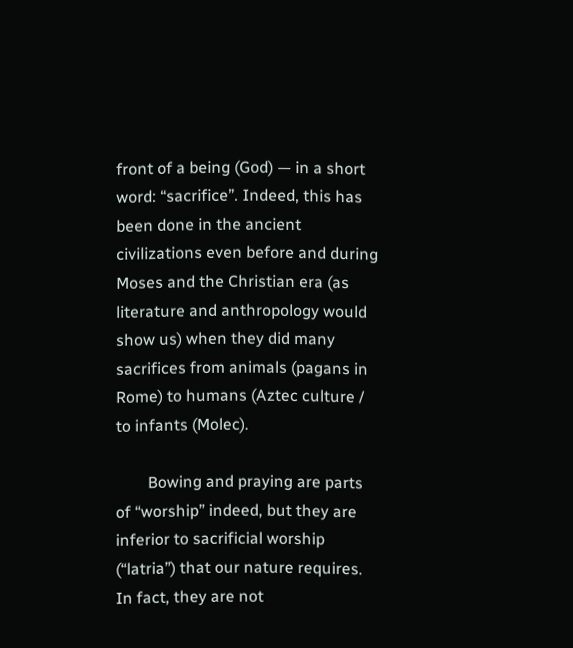front of a being (God) — in a short word: “sacrifice”. Indeed, this has been done in the ancient civilizations even before and during Moses and the Christian era (as literature and anthropology would show us) when they did many sacrifices from animals (pagans in Rome) to humans (Aztec culture / to infants (Molec).

        Bowing and praying are parts of “worship” indeed, but they are inferior to sacrificial worship (“latria”) that our nature requires. In fact, they are not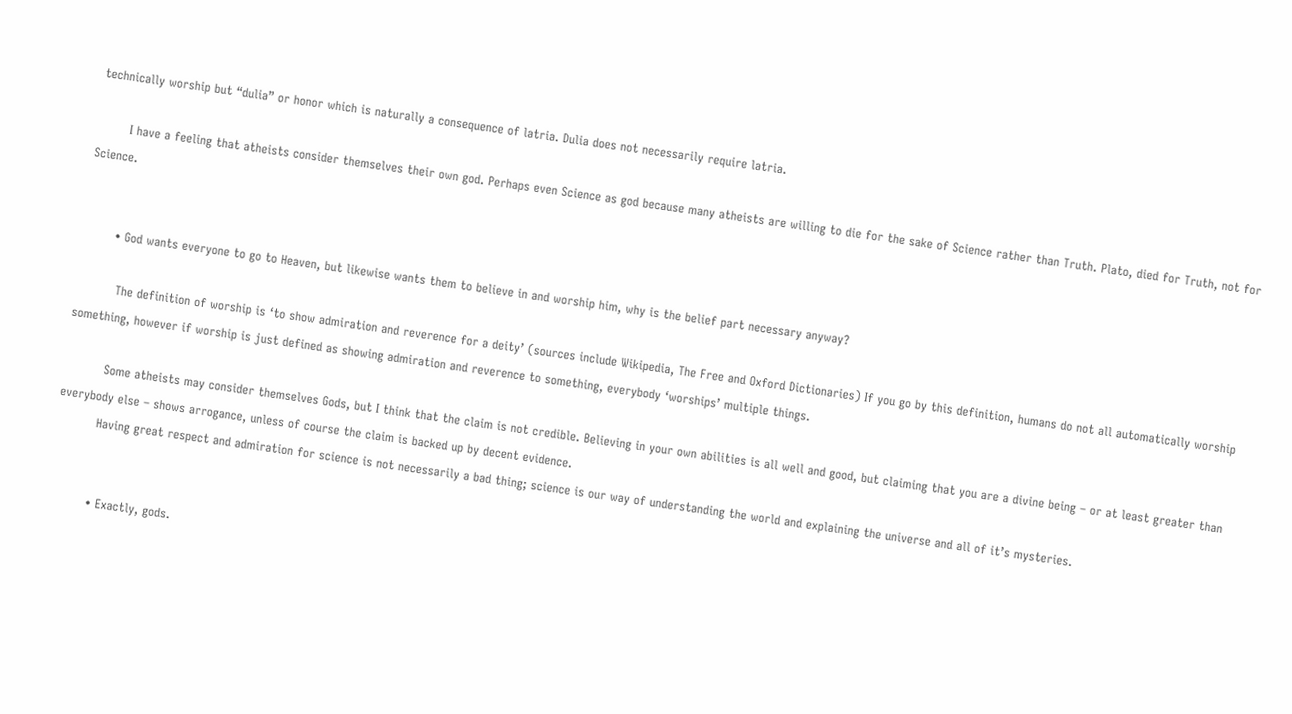technically worship but “dulia” or honor which is naturally a consequence of latria. Dulia does not necessarily require latria.

        I have a feeling that atheists consider themselves their own god. Perhaps even Science as god because many atheists are willing to die for the sake of Science rather than Truth. Plato, died for Truth, not for Science.


        • God wants everyone to go to Heaven, but likewise wants them to believe in and worship him, why is the belief part necessary anyway?

          The definition of worship is ‘to show admiration and reverence for a deity’ (sources include Wikipedia, The Free and Oxford Dictionaries) If you go by this definition, humans do not all automatically worship something, however if worship is just defined as showing admiration and reverence to something, everybody ‘worships’ multiple things.

          Some atheists may consider themselves Gods, but I think that the claim is not credible. Believing in your own abilities is all well and good, but claiming that you are a divine being – or at least greater than everybody else – shows arrogance, unless of course the claim is backed up by decent evidence.
          Having great respect and admiration for science is not necessarily a bad thing; science is our way of understanding the world and explaining the universe and all of it’s mysteries.


          • Exactly, gods.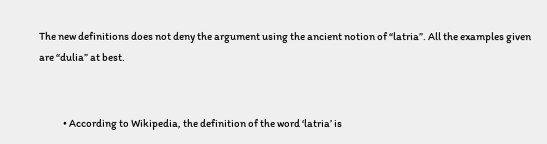The new definitions does not deny the argument using the ancient notion of “latria”. All the examples given are “dulia” at best.


            • According to Wikipedia, the definition of the word ‘latria’ is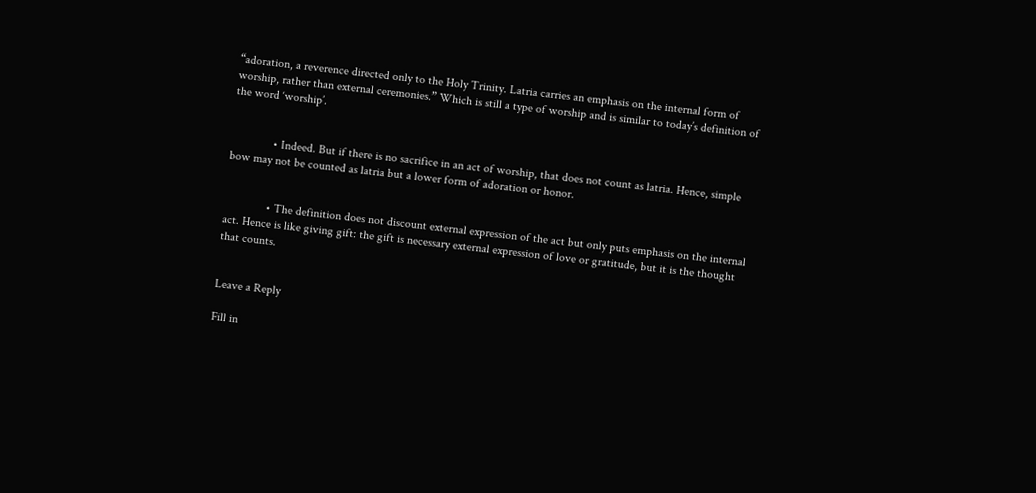“adoration, a reverence directed only to the Holy Trinity. Latria carries an emphasis on the internal form of worship, rather than external ceremonies.” Which is still a type of worship and is similar to today’s definition of the word ‘worship’.


              • Indeed. But if there is no sacrifice in an act of worship, that does not count as latria. Hence, simple bow may not be counted as latria but a lower form of adoration or honor.


              • The definition does not discount external expression of the act but only puts emphasis on the internal act. Hence is like giving gift: the gift is necessary external expression of love or gratitude, but it is the thought that counts.


Leave a Reply

Fill in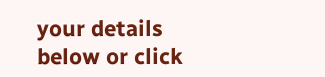your details below or click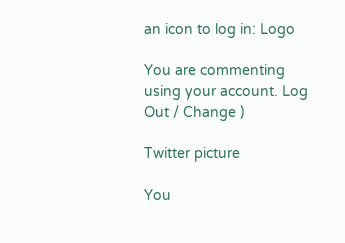an icon to log in: Logo

You are commenting using your account. Log Out / Change )

Twitter picture

You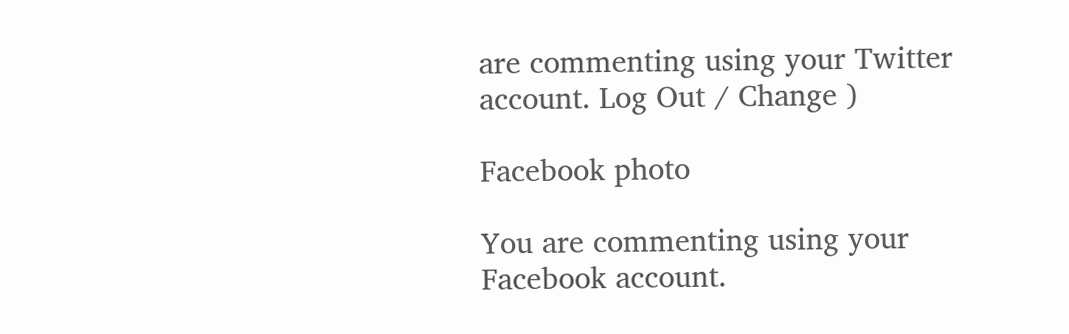are commenting using your Twitter account. Log Out / Change )

Facebook photo

You are commenting using your Facebook account.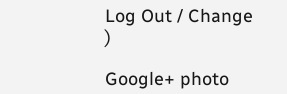Log Out / Change )

Google+ photo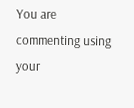You are commenting using your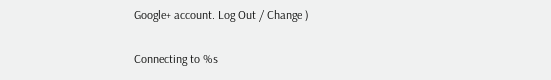Google+ account. Log Out / Change )

Connecting to %s